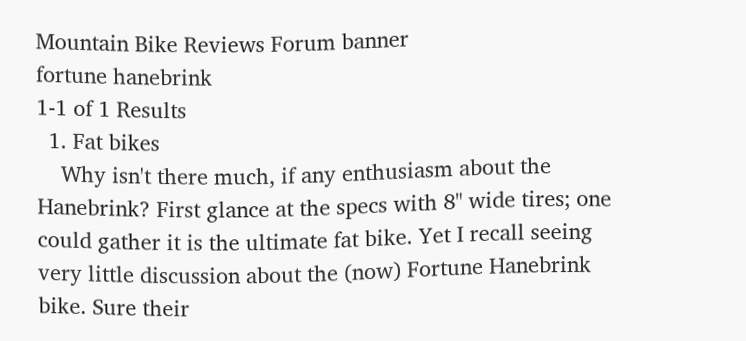Mountain Bike Reviews Forum banner
fortune hanebrink
1-1 of 1 Results
  1. Fat bikes
    Why isn't there much, if any enthusiasm about the Hanebrink? First glance at the specs with 8" wide tires; one could gather it is the ultimate fat bike. Yet I recall seeing very little discussion about the (now) Fortune Hanebrink bike. Sure their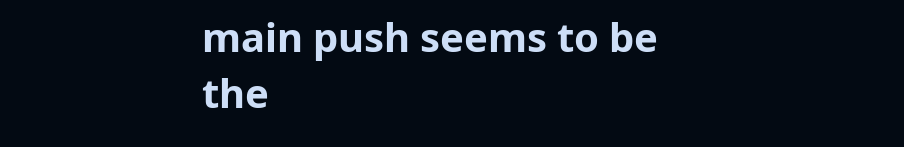main push seems to be the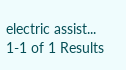electric assist...
1-1 of 1 Results